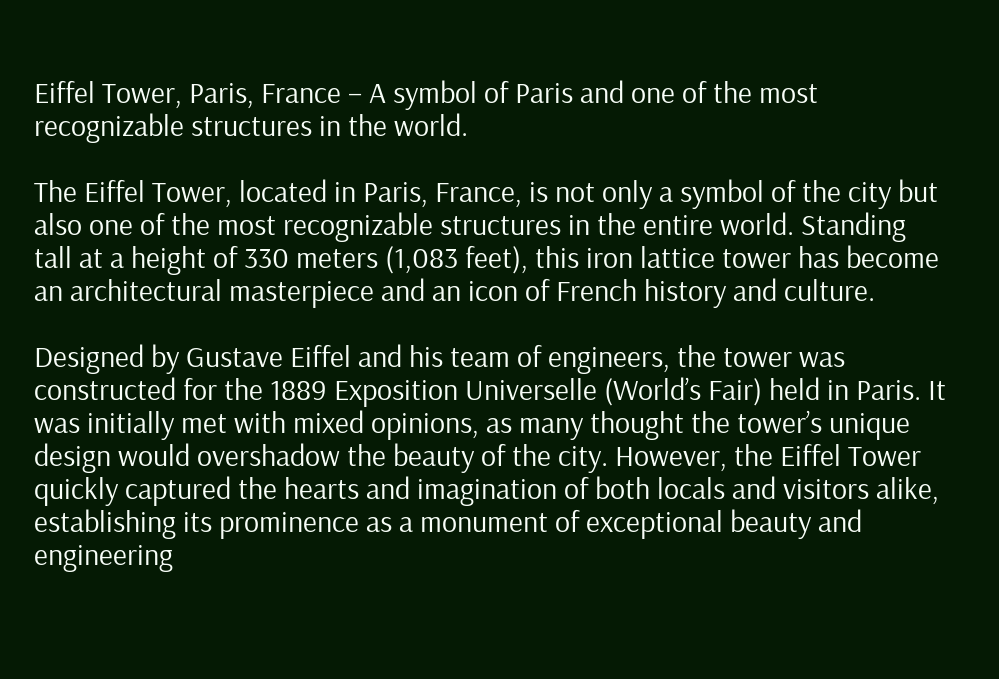Eiffel Tower, Paris, France – A symbol of Paris and one of the most recognizable structures in the world.

The Eiffel Tower, located in Paris, France, is not only a symbol of the city but also one of the most recognizable structures in the entire world. Standing tall at a height of 330 meters (1,083 feet), this iron lattice tower has become an architectural masterpiece and an icon of French history and culture.

Designed by Gustave Eiffel and his team of engineers, the tower was constructed for the 1889 Exposition Universelle (World’s Fair) held in Paris. It was initially met with mixed opinions, as many thought the tower’s unique design would overshadow the beauty of the city. However, the Eiffel Tower quickly captured the hearts and imagination of both locals and visitors alike, establishing its prominence as a monument of exceptional beauty and engineering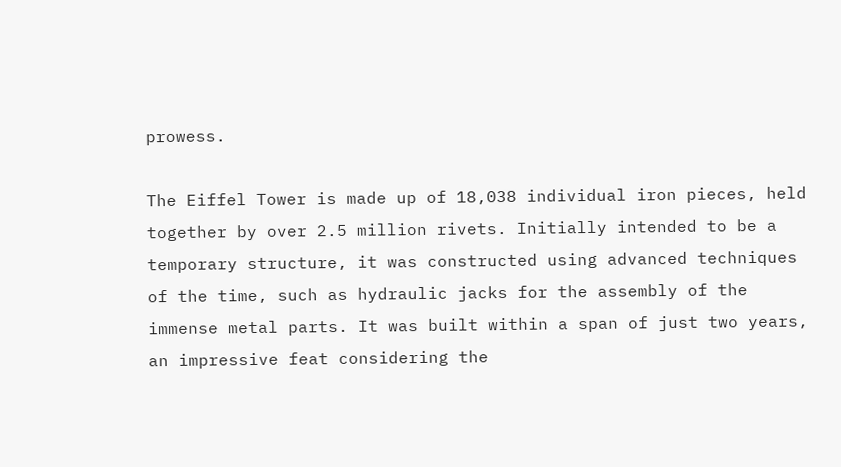prowess.

The Eiffel Tower is made up of 18,038 individual iron pieces, held together by over 2.5 million rivets. Initially intended to be a temporary structure, it was constructed using advanced techniques of the time, such as hydraulic jacks for the assembly of the immense metal parts. It was built within a span of just two years, an impressive feat considering the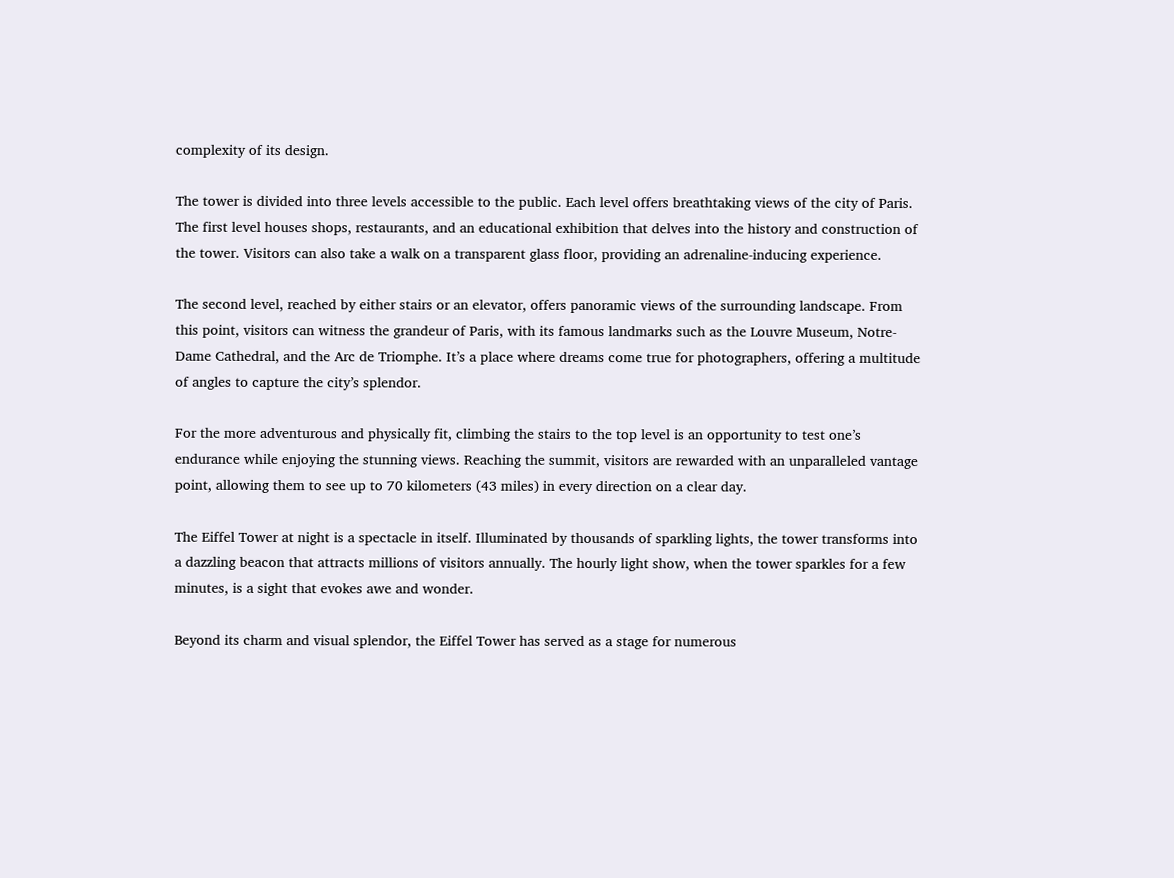complexity of its design.

The tower is divided into three levels accessible to the public. Each level offers breathtaking views of the city of Paris. The first level houses shops, restaurants, and an educational exhibition that delves into the history and construction of the tower. Visitors can also take a walk on a transparent glass floor, providing an adrenaline-inducing experience.

The second level, reached by either stairs or an elevator, offers panoramic views of the surrounding landscape. From this point, visitors can witness the grandeur of Paris, with its famous landmarks such as the Louvre Museum, Notre-Dame Cathedral, and the Arc de Triomphe. It’s a place where dreams come true for photographers, offering a multitude of angles to capture the city’s splendor.

For the more adventurous and physically fit, climbing the stairs to the top level is an opportunity to test one’s endurance while enjoying the stunning views. Reaching the summit, visitors are rewarded with an unparalleled vantage point, allowing them to see up to 70 kilometers (43 miles) in every direction on a clear day.

The Eiffel Tower at night is a spectacle in itself. Illuminated by thousands of sparkling lights, the tower transforms into a dazzling beacon that attracts millions of visitors annually. The hourly light show, when the tower sparkles for a few minutes, is a sight that evokes awe and wonder.

Beyond its charm and visual splendor, the Eiffel Tower has served as a stage for numerous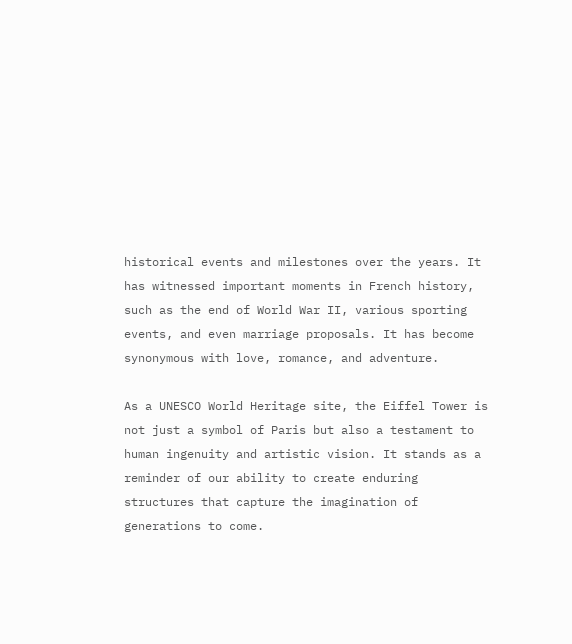historical events and milestones over the years. It has witnessed important moments in French history, such as the end of World War II, various sporting events, and even marriage proposals. It has become synonymous with love, romance, and adventure.

As a UNESCO World Heritage site, the Eiffel Tower is not just a symbol of Paris but also a testament to human ingenuity and artistic vision. It stands as a reminder of our ability to create enduring structures that capture the imagination of generations to come.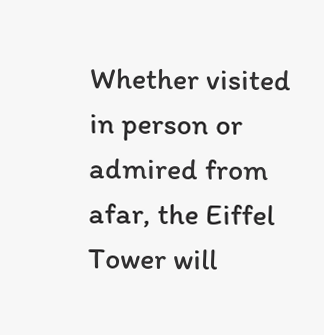Whether visited in person or admired from afar, the Eiffel Tower will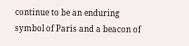continue to be an enduring symbol of Paris and a beacon of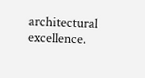architectural excellence.